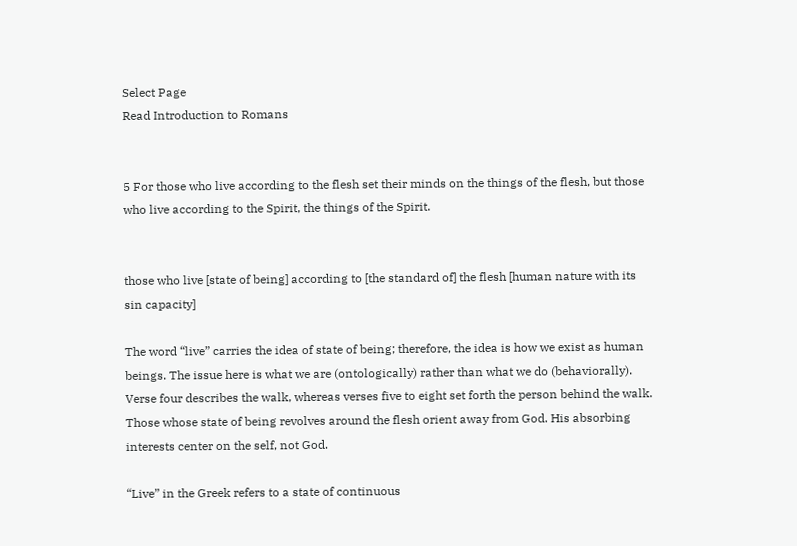Select Page
Read Introduction to Romans


5 For those who live according to the flesh set their minds on the things of the flesh, but those who live according to the Spirit, the things of the Spirit.


those who live [state of being] according to [the standard of] the flesh [human nature with its sin capacity]

The word “live” carries the idea of state of being; therefore, the idea is how we exist as human beings. The issue here is what we are (ontologically) rather than what we do (behaviorally). Verse four describes the walk, whereas verses five to eight set forth the person behind the walk. Those whose state of being revolves around the flesh orient away from God. His absorbing interests center on the self, not God.

“Live” in the Greek refers to a state of continuous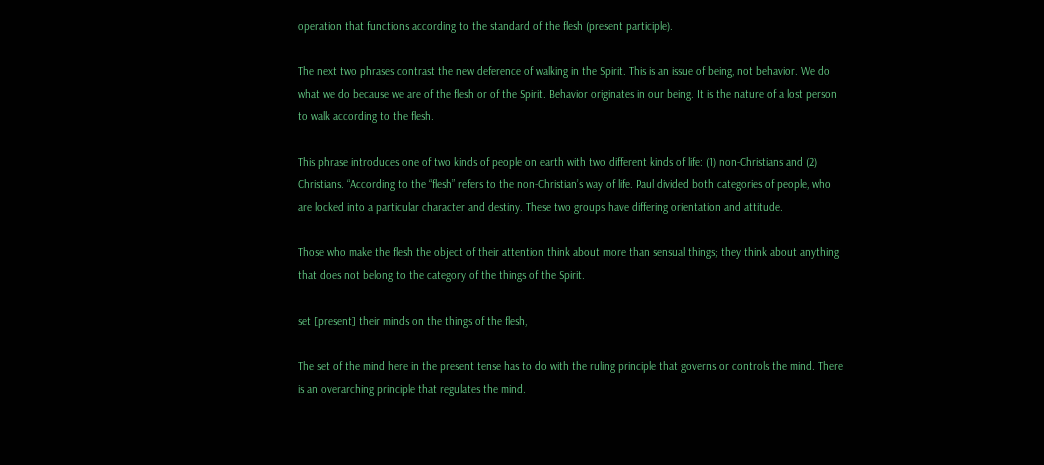operation that functions according to the standard of the flesh (present participle).

The next two phrases contrast the new deference of walking in the Spirit. This is an issue of being, not behavior. We do what we do because we are of the flesh or of the Spirit. Behavior originates in our being. It is the nature of a lost person to walk according to the flesh.

This phrase introduces one of two kinds of people on earth with two different kinds of life: (1) non-Christians and (2) Christians. “According to the “flesh” refers to the non-Christian’s way of life. Paul divided both categories of people, who are locked into a particular character and destiny. These two groups have differing orientation and attitude.

Those who make the flesh the object of their attention think about more than sensual things; they think about anything that does not belong to the category of the things of the Spirit.

set [present] their minds on the things of the flesh,

The set of the mind here in the present tense has to do with the ruling principle that governs or controls the mind. There is an overarching principle that regulates the mind.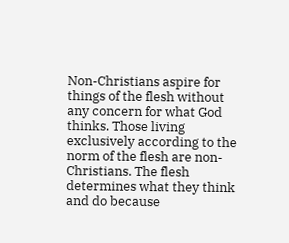Non-Christians aspire for things of the flesh without any concern for what God thinks. Those living exclusively according to the norm of the flesh are non-Christians. The flesh determines what they think and do because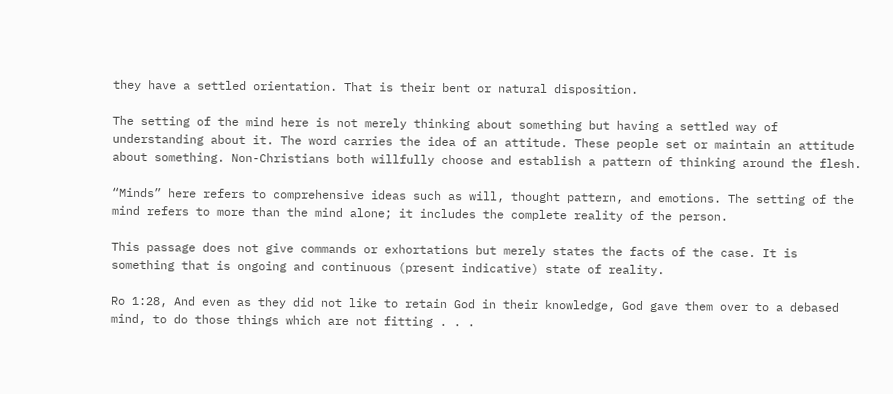they have a settled orientation. That is their bent or natural disposition.

The setting of the mind here is not merely thinking about something but having a settled way of understanding about it. The word carries the idea of an attitude. These people set or maintain an attitude about something. Non-Christians both willfully choose and establish a pattern of thinking around the flesh.

“Minds” here refers to comprehensive ideas such as will, thought pattern, and emotions. The setting of the mind refers to more than the mind alone; it includes the complete reality of the person.

This passage does not give commands or exhortations but merely states the facts of the case. It is something that is ongoing and continuous (present indicative) state of reality.

Ro 1:28, And even as they did not like to retain God in their knowledge, God gave them over to a debased mind, to do those things which are not fitting . . .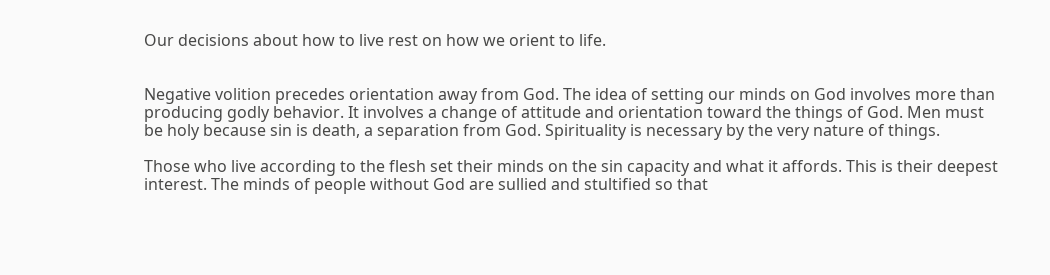Our decisions about how to live rest on how we orient to life.


Negative volition precedes orientation away from God. The idea of setting our minds on God involves more than producing godly behavior. It involves a change of attitude and orientation toward the things of God. Men must be holy because sin is death, a separation from God. Spirituality is necessary by the very nature of things.

Those who live according to the flesh set their minds on the sin capacity and what it affords. This is their deepest interest. The minds of people without God are sullied and stultified so that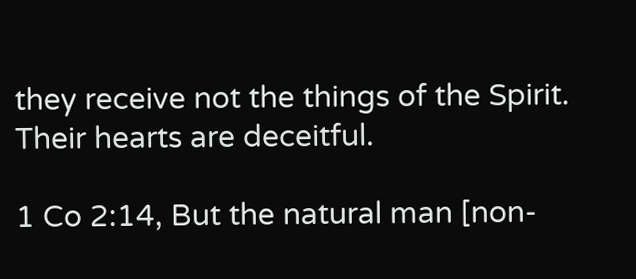they receive not the things of the Spirit. Their hearts are deceitful.

1 Co 2:14, But the natural man [non-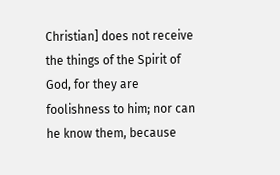Christian] does not receive the things of the Spirit of God, for they are foolishness to him; nor can he know them, because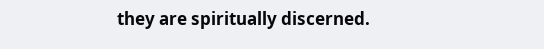they are spiritually discerned.